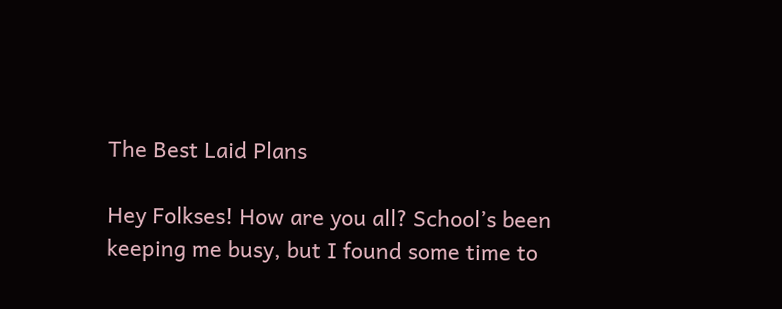The Best Laid Plans

Hey Folkses! How are you all? School’s been keeping me busy, but I found some time to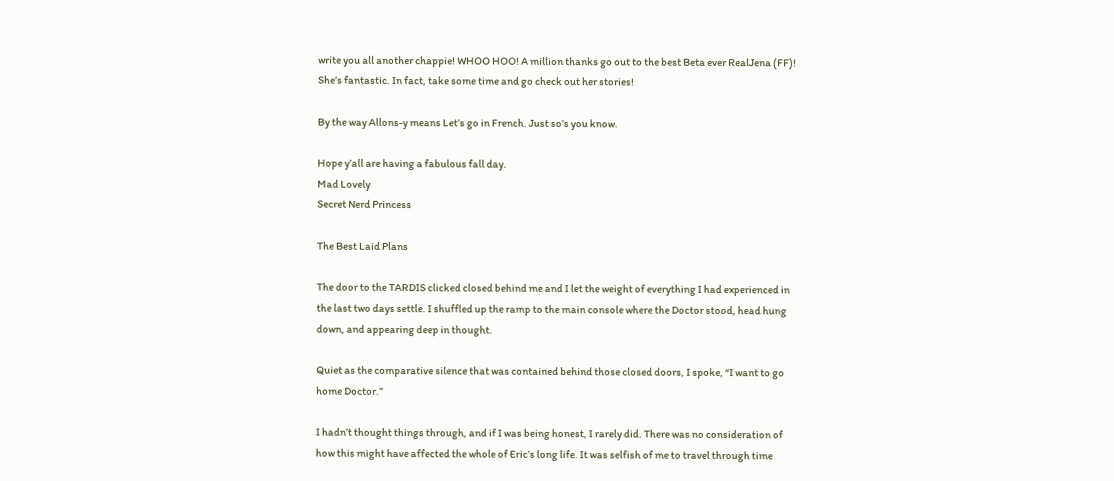write you all another chappie! WHOO HOO! A million thanks go out to the best Beta ever RealJena (FF)! She’s fantastic. In fact, take some time and go check out her stories!

By the way Allons-y means Let’s go in French. Just so’s you know.

Hope y’all are having a fabulous fall day.
Mad Lovely
Secret Nerd Princess

The Best Laid Plans

The door to the TARDIS clicked closed behind me and I let the weight of everything I had experienced in the last two days settle. I shuffled up the ramp to the main console where the Doctor stood, head hung down, and appearing deep in thought.

Quiet as the comparative silence that was contained behind those closed doors, I spoke, “I want to go home Doctor.”

I hadn’t thought things through, and if I was being honest, I rarely did. There was no consideration of how this might have affected the whole of Eric’s long life. It was selfish of me to travel through time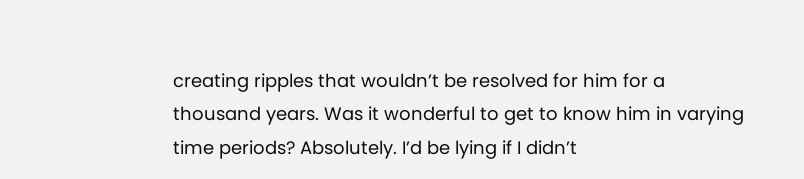creating ripples that wouldn’t be resolved for him for a thousand years. Was it wonderful to get to know him in varying time periods? Absolutely. I’d be lying if I didn’t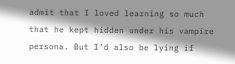admit that I loved learning so much that he kept hidden under his vampire persona. But I’d also be lying if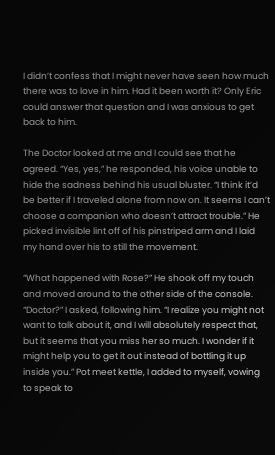I didn’t confess that I might never have seen how much there was to love in him. Had it been worth it? Only Eric could answer that question and I was anxious to get back to him.

The Doctor looked at me and I could see that he agreed. “Yes, yes,” he responded, his voice unable to hide the sadness behind his usual bluster. “I think it’d be better if I traveled alone from now on. It seems I can’t choose a companion who doesn’t attract trouble.” He picked invisible lint off of his pinstriped arm and I laid my hand over his to still the movement.

“What happened with Rose?” He shook off my touch and moved around to the other side of the console. “Doctor?” I asked, following him. “I realize you might not want to talk about it, and I will absolutely respect that, but it seems that you miss her so much. I wonder if it might help you to get it out instead of bottling it up inside you.” Pot meet kettle, I added to myself, vowing to speak to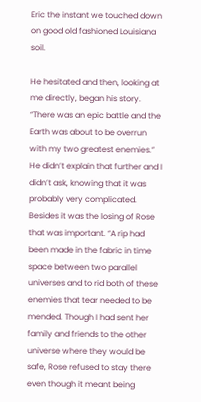Eric the instant we touched down on good old fashioned Louisiana soil.

He hesitated and then, looking at me directly, began his story. “There was an epic battle and the Earth was about to be overrun with my two greatest enemies.” He didn’t explain that further and I didn’t ask, knowing that it was probably very complicated. Besides it was the losing of Rose that was important. “A rip had been made in the fabric in time space between two parallel universes and to rid both of these enemies that tear needed to be mended. Though I had sent her family and friends to the other universe where they would be safe, Rose refused to stay there even though it meant being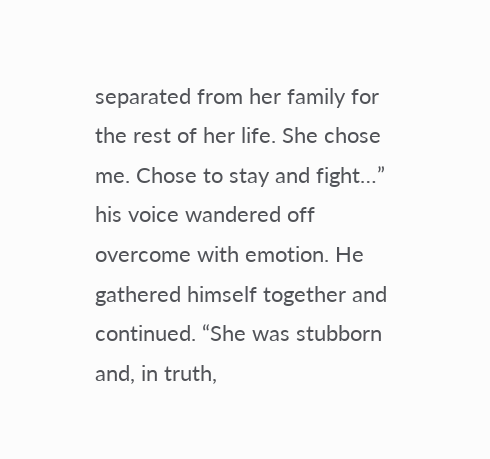separated from her family for the rest of her life. She chose me. Chose to stay and fight…” his voice wandered off overcome with emotion. He gathered himself together and continued. “She was stubborn and, in truth,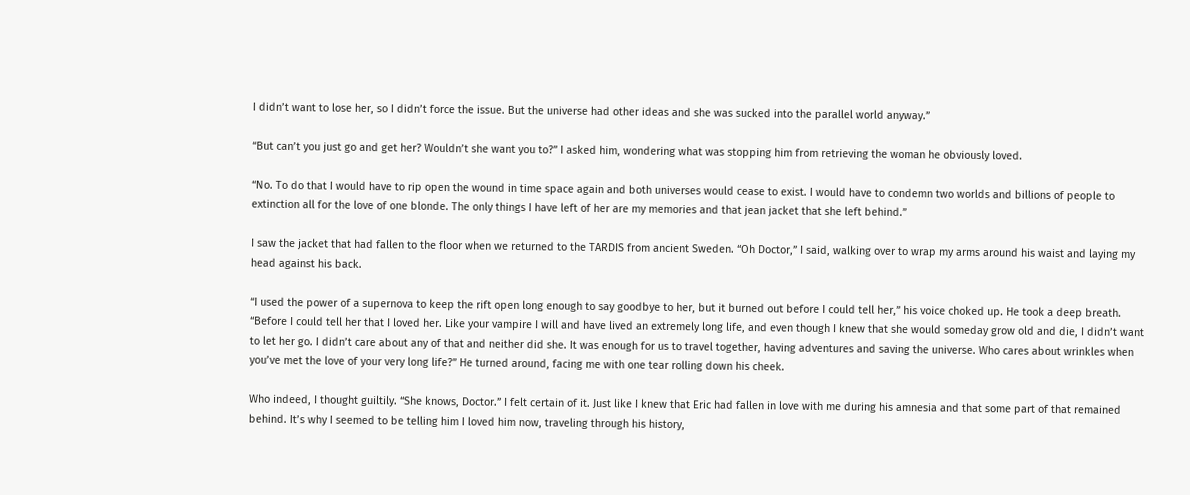I didn’t want to lose her, so I didn’t force the issue. But the universe had other ideas and she was sucked into the parallel world anyway.”

“But can’t you just go and get her? Wouldn’t she want you to?” I asked him, wondering what was stopping him from retrieving the woman he obviously loved.

“No. To do that I would have to rip open the wound in time space again and both universes would cease to exist. I would have to condemn two worlds and billions of people to extinction all for the love of one blonde. The only things I have left of her are my memories and that jean jacket that she left behind.”

I saw the jacket that had fallen to the floor when we returned to the TARDIS from ancient Sweden. “Oh Doctor,” I said, walking over to wrap my arms around his waist and laying my head against his back.

“I used the power of a supernova to keep the rift open long enough to say goodbye to her, but it burned out before I could tell her,” his voice choked up. He took a deep breath. “Before I could tell her that I loved her. Like your vampire I will and have lived an extremely long life, and even though I knew that she would someday grow old and die, I didn’t want to let her go. I didn’t care about any of that and neither did she. It was enough for us to travel together, having adventures and saving the universe. Who cares about wrinkles when you’ve met the love of your very long life?” He turned around, facing me with one tear rolling down his cheek.

Who indeed, I thought guiltily. “She knows, Doctor.” I felt certain of it. Just like I knew that Eric had fallen in love with me during his amnesia and that some part of that remained behind. It’s why I seemed to be telling him I loved him now, traveling through his history,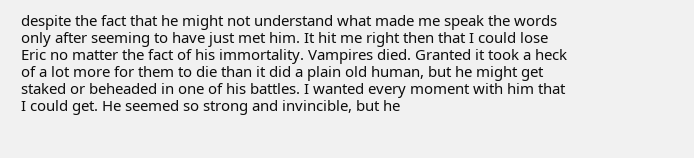despite the fact that he might not understand what made me speak the words only after seeming to have just met him. It hit me right then that I could lose Eric no matter the fact of his immortality. Vampires died. Granted it took a heck of a lot more for them to die than it did a plain old human, but he might get staked or beheaded in one of his battles. I wanted every moment with him that I could get. He seemed so strong and invincible, but he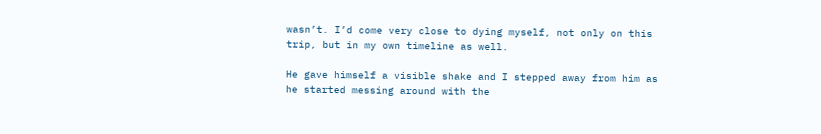wasn’t. I’d come very close to dying myself, not only on this trip, but in my own timeline as well.

He gave himself a visible shake and I stepped away from him as he started messing around with the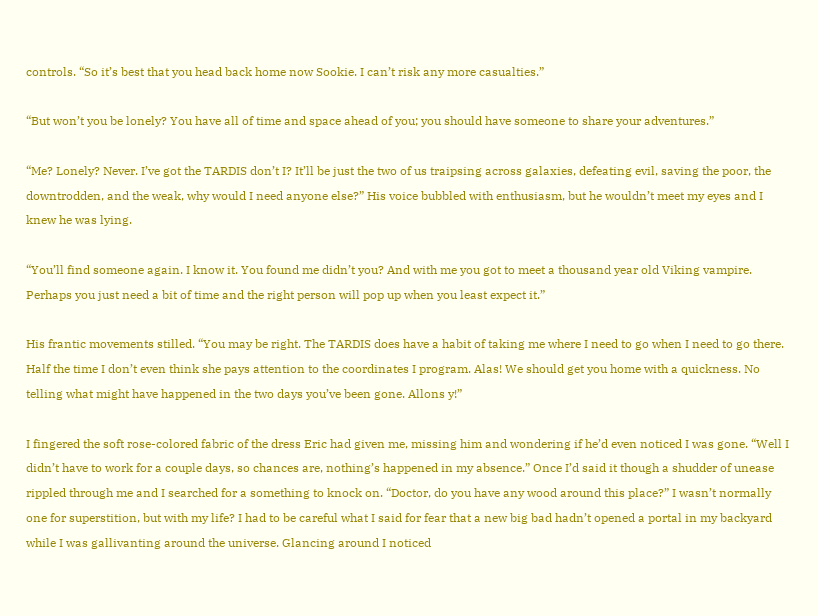controls. “So it’s best that you head back home now Sookie. I can’t risk any more casualties.”

“But won’t you be lonely? You have all of time and space ahead of you; you should have someone to share your adventures.”

“Me? Lonely? Never. I’ve got the TARDIS don’t I? It’ll be just the two of us traipsing across galaxies, defeating evil, saving the poor, the downtrodden, and the weak, why would I need anyone else?” His voice bubbled with enthusiasm, but he wouldn’t meet my eyes and I knew he was lying.

“You’ll find someone again. I know it. You found me didn’t you? And with me you got to meet a thousand year old Viking vampire. Perhaps you just need a bit of time and the right person will pop up when you least expect it.”

His frantic movements stilled. “You may be right. The TARDIS does have a habit of taking me where I need to go when I need to go there. Half the time I don’t even think she pays attention to the coordinates I program. Alas! We should get you home with a quickness. No telling what might have happened in the two days you’ve been gone. Allons y!”

I fingered the soft rose-colored fabric of the dress Eric had given me, missing him and wondering if he’d even noticed I was gone. “Well I didn’t have to work for a couple days, so chances are, nothing’s happened in my absence.” Once I’d said it though a shudder of unease rippled through me and I searched for a something to knock on. “Doctor, do you have any wood around this place?” I wasn’t normally one for superstition, but with my life? I had to be careful what I said for fear that a new big bad hadn’t opened a portal in my backyard while I was gallivanting around the universe. Glancing around I noticed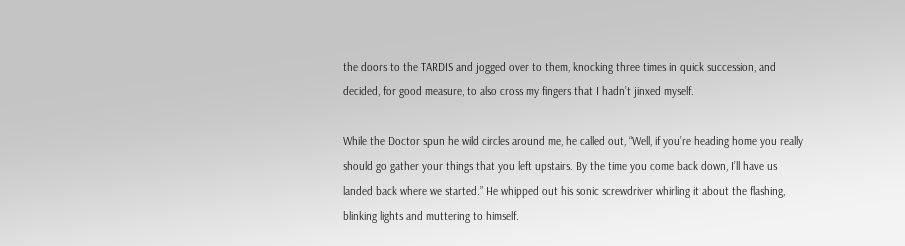the doors to the TARDIS and jogged over to them, knocking three times in quick succession, and decided, for good measure, to also cross my fingers that I hadn’t jinxed myself.

While the Doctor spun he wild circles around me, he called out, “Well, if you’re heading home you really should go gather your things that you left upstairs. By the time you come back down, I’ll have us landed back where we started.” He whipped out his sonic screwdriver whirling it about the flashing, blinking lights and muttering to himself.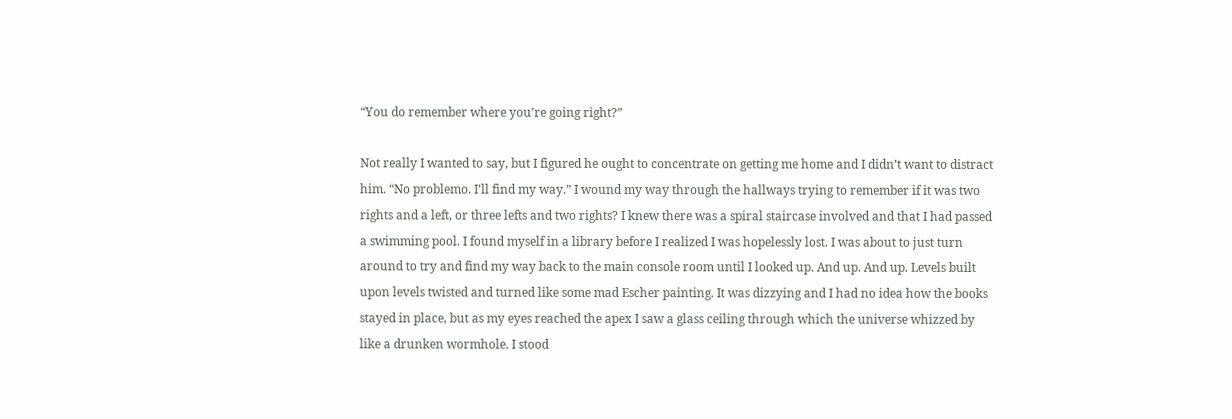“You do remember where you’re going right?”

Not really I wanted to say, but I figured he ought to concentrate on getting me home and I didn’t want to distract him. “No problemo. I’ll find my way.” I wound my way through the hallways trying to remember if it was two rights and a left, or three lefts and two rights? I knew there was a spiral staircase involved and that I had passed a swimming pool. I found myself in a library before I realized I was hopelessly lost. I was about to just turn around to try and find my way back to the main console room until I looked up. And up. And up. Levels built upon levels twisted and turned like some mad Escher painting. It was dizzying and I had no idea how the books stayed in place, but as my eyes reached the apex I saw a glass ceiling through which the universe whizzed by like a drunken wormhole. I stood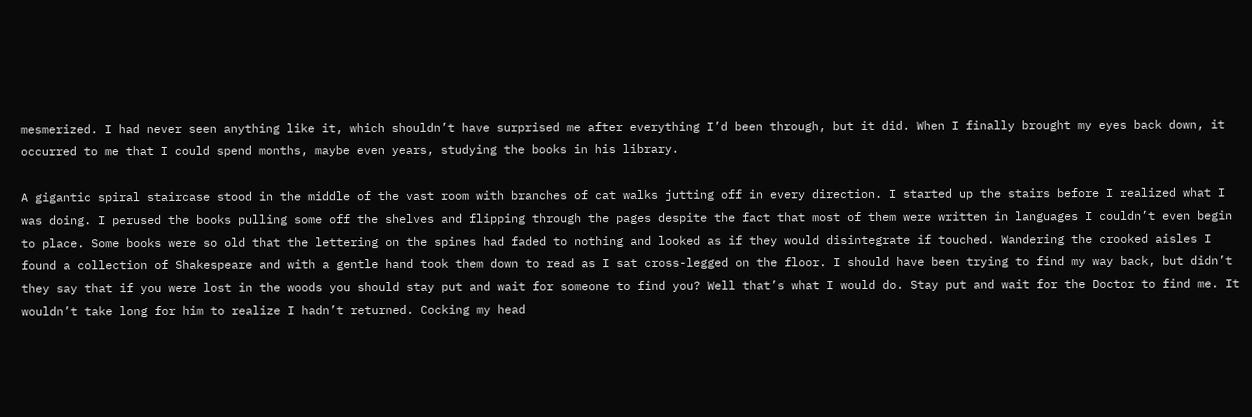mesmerized. I had never seen anything like it, which shouldn’t have surprised me after everything I’d been through, but it did. When I finally brought my eyes back down, it occurred to me that I could spend months, maybe even years, studying the books in his library.

A gigantic spiral staircase stood in the middle of the vast room with branches of cat walks jutting off in every direction. I started up the stairs before I realized what I was doing. I perused the books pulling some off the shelves and flipping through the pages despite the fact that most of them were written in languages I couldn’t even begin to place. Some books were so old that the lettering on the spines had faded to nothing and looked as if they would disintegrate if touched. Wandering the crooked aisles I found a collection of Shakespeare and with a gentle hand took them down to read as I sat cross-legged on the floor. I should have been trying to find my way back, but didn’t they say that if you were lost in the woods you should stay put and wait for someone to find you? Well that’s what I would do. Stay put and wait for the Doctor to find me. It wouldn’t take long for him to realize I hadn’t returned. Cocking my head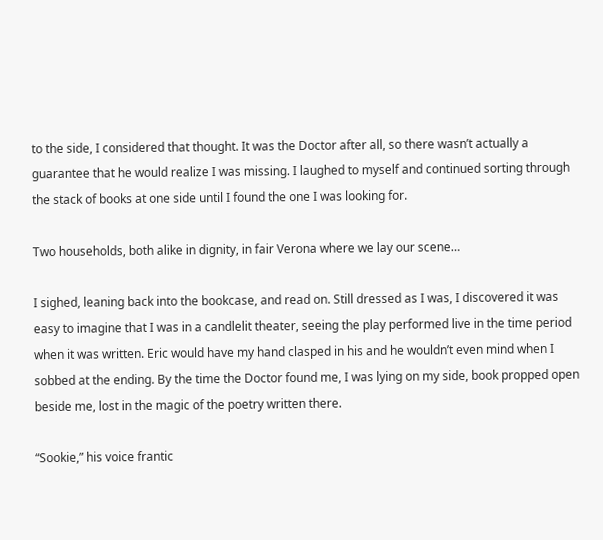to the side, I considered that thought. It was the Doctor after all, so there wasn’t actually a guarantee that he would realize I was missing. I laughed to myself and continued sorting through the stack of books at one side until I found the one I was looking for.

Two households, both alike in dignity, in fair Verona where we lay our scene…

I sighed, leaning back into the bookcase, and read on. Still dressed as I was, I discovered it was easy to imagine that I was in a candlelit theater, seeing the play performed live in the time period when it was written. Eric would have my hand clasped in his and he wouldn’t even mind when I sobbed at the ending. By the time the Doctor found me, I was lying on my side, book propped open beside me, lost in the magic of the poetry written there.

“Sookie,” his voice frantic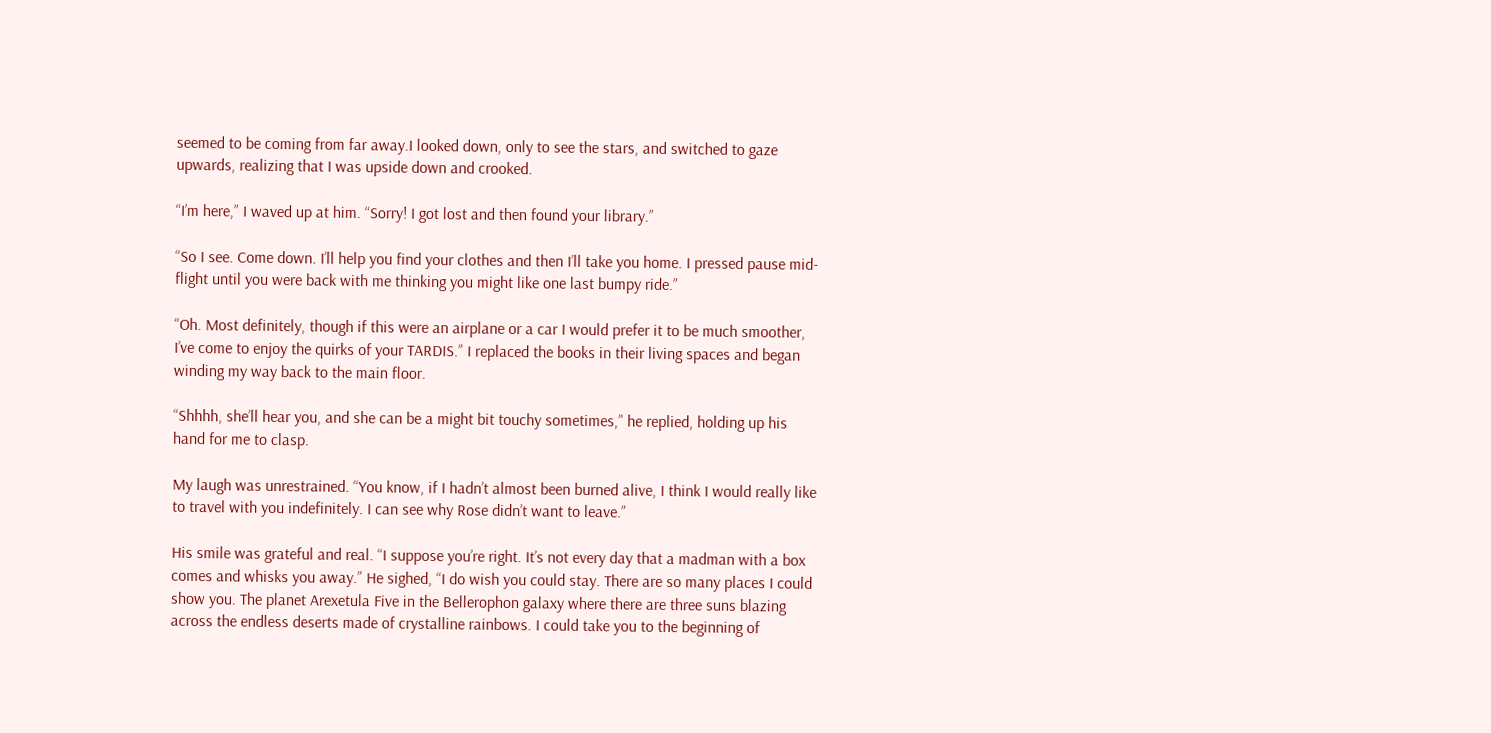seemed to be coming from far away.I looked down, only to see the stars, and switched to gaze upwards, realizing that I was upside down and crooked.

“I’m here,” I waved up at him. “Sorry! I got lost and then found your library.”

“So I see. Come down. I’ll help you find your clothes and then I’ll take you home. I pressed pause mid-flight until you were back with me thinking you might like one last bumpy ride.”

“Oh. Most definitely, though if this were an airplane or a car I would prefer it to be much smoother, I’ve come to enjoy the quirks of your TARDIS.” I replaced the books in their living spaces and began winding my way back to the main floor.

“Shhhh, she’ll hear you, and she can be a might bit touchy sometimes,” he replied, holding up his hand for me to clasp.

My laugh was unrestrained. “You know, if I hadn’t almost been burned alive, I think I would really like to travel with you indefinitely. I can see why Rose didn’t want to leave.”

His smile was grateful and real. “I suppose you’re right. It’s not every day that a madman with a box comes and whisks you away.” He sighed, “I do wish you could stay. There are so many places I could show you. The planet Arexetula Five in the Bellerophon galaxy where there are three suns blazing across the endless deserts made of crystalline rainbows. I could take you to the beginning of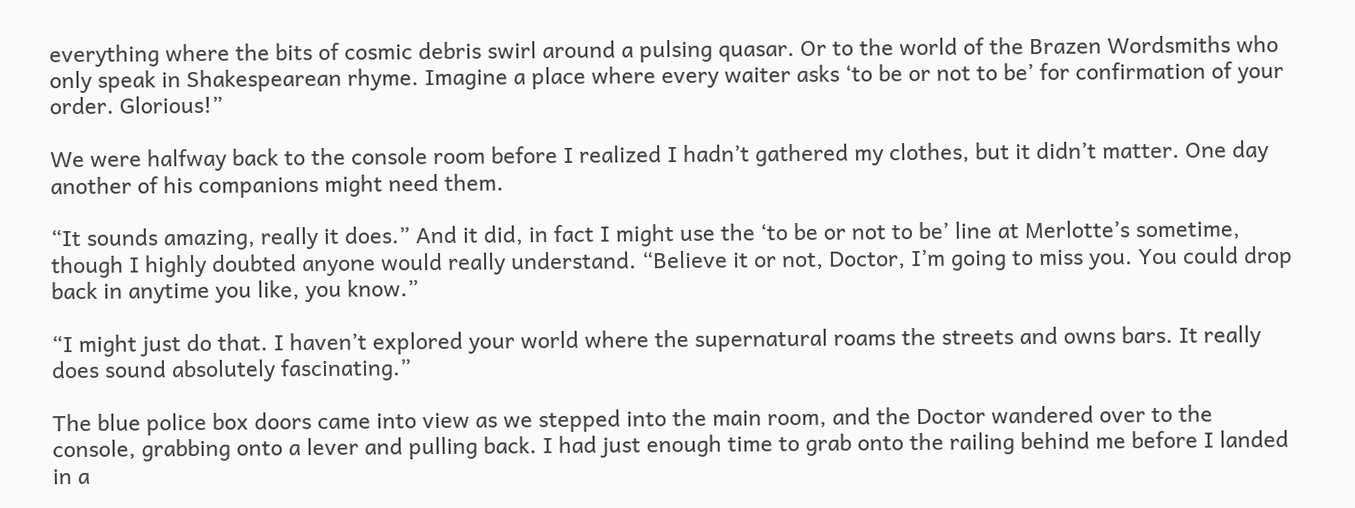everything where the bits of cosmic debris swirl around a pulsing quasar. Or to the world of the Brazen Wordsmiths who only speak in Shakespearean rhyme. Imagine a place where every waiter asks ‘to be or not to be’ for confirmation of your order. Glorious!”

We were halfway back to the console room before I realized I hadn’t gathered my clothes, but it didn’t matter. One day another of his companions might need them.

“It sounds amazing, really it does.” And it did, in fact I might use the ‘to be or not to be’ line at Merlotte’s sometime, though I highly doubted anyone would really understand. “Believe it or not, Doctor, I’m going to miss you. You could drop back in anytime you like, you know.”

“I might just do that. I haven’t explored your world where the supernatural roams the streets and owns bars. It really does sound absolutely fascinating.”

The blue police box doors came into view as we stepped into the main room, and the Doctor wandered over to the console, grabbing onto a lever and pulling back. I had just enough time to grab onto the railing behind me before I landed in a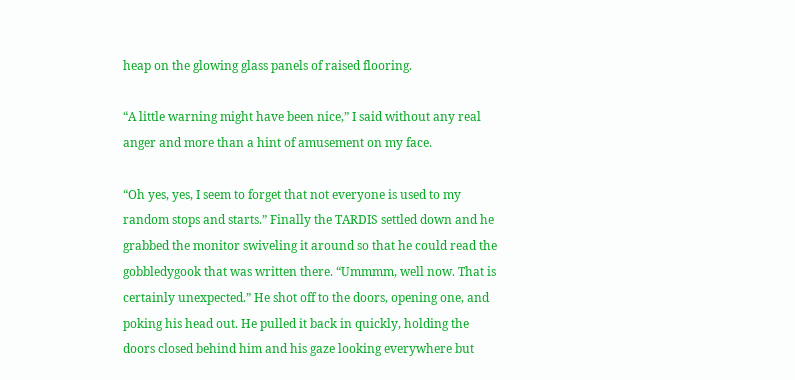heap on the glowing glass panels of raised flooring.

“A little warning might have been nice,” I said without any real anger and more than a hint of amusement on my face.

“Oh yes, yes, I seem to forget that not everyone is used to my random stops and starts.” Finally the TARDIS settled down and he grabbed the monitor swiveling it around so that he could read the gobbledygook that was written there. “Ummmm, well now. That is certainly unexpected.” He shot off to the doors, opening one, and poking his head out. He pulled it back in quickly, holding the doors closed behind him and his gaze looking everywhere but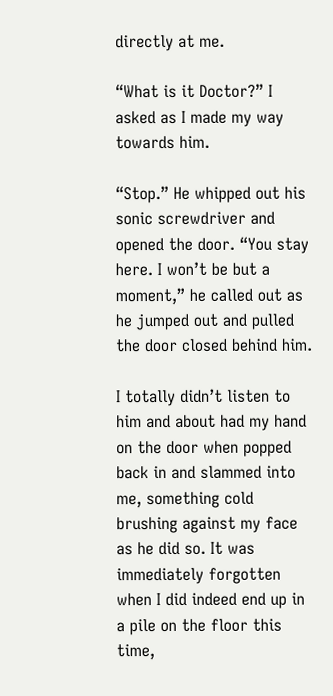directly at me.

“What is it Doctor?” I asked as I made my way towards him.

“Stop.” He whipped out his sonic screwdriver and opened the door. “You stay here. I won’t be but a moment,” he called out as he jumped out and pulled the door closed behind him.

I totally didn’t listen to him and about had my hand on the door when popped back in and slammed into me, something cold brushing against my face as he did so. It was immediately forgotten when I did indeed end up in a pile on the floor this time,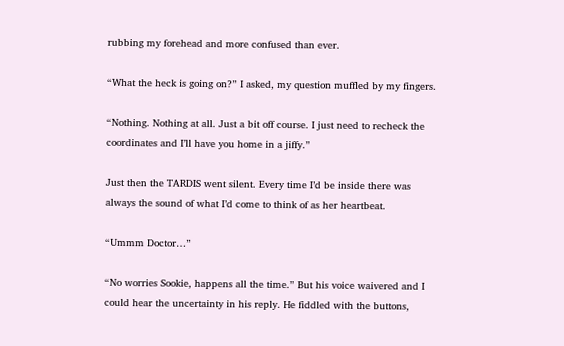rubbing my forehead and more confused than ever.

“What the heck is going on?” I asked, my question muffled by my fingers.

“Nothing. Nothing at all. Just a bit off course. I just need to recheck the coordinates and I’ll have you home in a jiffy.”

Just then the TARDIS went silent. Every time I’d be inside there was always the sound of what I’d come to think of as her heartbeat.

“Ummm Doctor…”

“No worries Sookie, happens all the time.” But his voice waivered and I could hear the uncertainty in his reply. He fiddled with the buttons,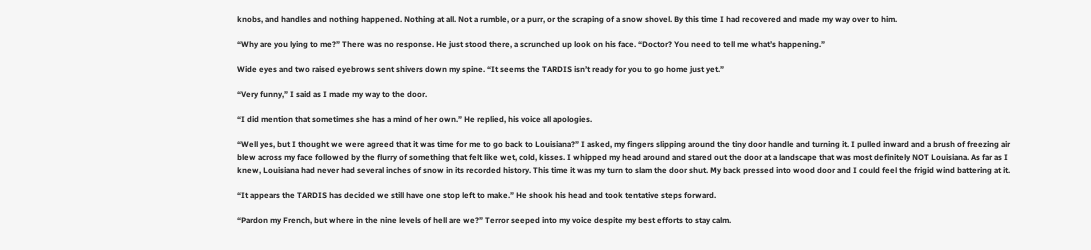knobs, and handles and nothing happened. Nothing at all. Not a rumble, or a purr, or the scraping of a snow shovel. By this time I had recovered and made my way over to him.

“Why are you lying to me?” There was no response. He just stood there, a scrunched up look on his face. “Doctor? You need to tell me what’s happening.”

Wide eyes and two raised eyebrows sent shivers down my spine. “It seems the TARDIS isn’t ready for you to go home just yet.”

“Very funny,” I said as I made my way to the door.

“I did mention that sometimes she has a mind of her own.” He replied, his voice all apologies.

“Well yes, but I thought we were agreed that it was time for me to go back to Louisiana?” I asked, my fingers slipping around the tiny door handle and turning it. I pulled inward and a brush of freezing air blew across my face followed by the flurry of something that felt like wet, cold, kisses. I whipped my head around and stared out the door at a landscape that was most definitely NOT Louisiana. As far as I knew, Louisiana had never had several inches of snow in its recorded history. This time it was my turn to slam the door shut. My back pressed into wood door and I could feel the frigid wind battering at it.

“It appears the TARDIS has decided we still have one stop left to make.” He shook his head and took tentative steps forward.

“Pardon my French, but where in the nine levels of hell are we?” Terror seeped into my voice despite my best efforts to stay calm.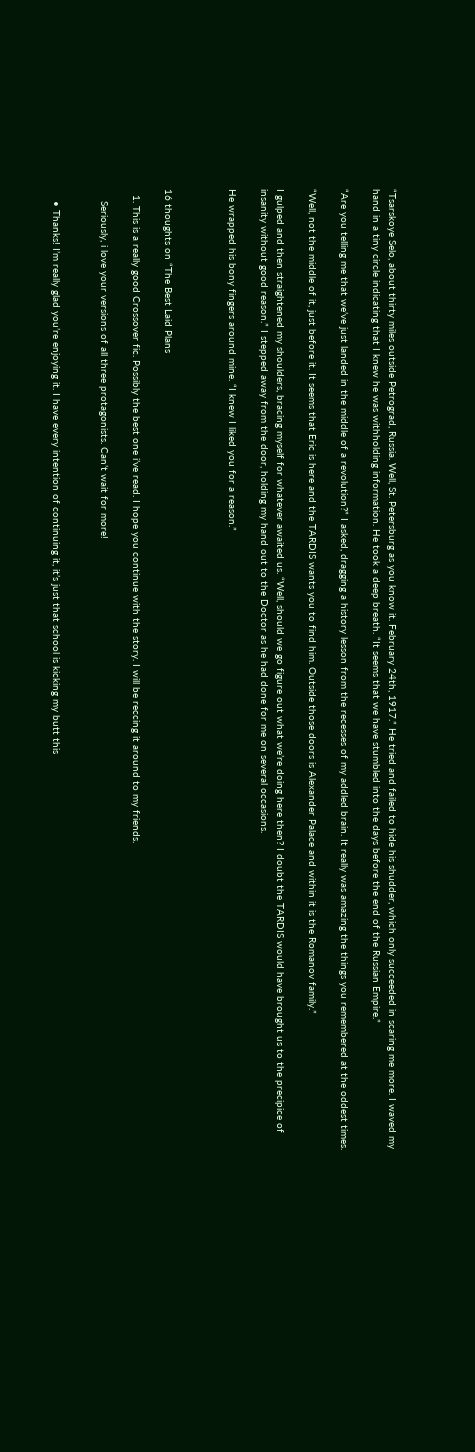“Tsarskoye Selo, about thirty miles outside Petrograd, Russia. Well, St. Petersburg as you know it. February 24th, 1917.” He tried and failed to hide his shudder, which only succeeded in scaring me more. I waved my hand in a tiny circle indicating that I knew he was withholding information. He took a deep breath. “It seems that we have stumbled into the days before the end of the Russian Empire.”

“Are you telling me that we’ve just landed in the middle of a revolution?” I asked, dragging a history lesson from the recesses of my addled brain. It really was amazing the things you remembered at the oddest times.

“Well, not the middle of it, just before it. It seems that Eric is here and the TARDIS wants you to find him. Outside those doors is Alexander Palace and within it is the Romanov family.”

I gulped and then straightened my shoulders, bracing myself for whatever awaited us. “Well, should we go figure out what we’re doing here then? I doubt the TARDIS would have brought us to the precipice of insanity without good reason.” I stepped away from the door, holding my hand out to the Doctor as he had done for me on several occasions.

He wrapped his bony fingers around mine. “I knew I liked you for a reason.”



16 thoughts on “The Best Laid Plans

  1. This is a really good Crossover fic. Possibly the best one i’ve read. I hope you continue with the story. I will be reccing it around to my friends.

    Seriously, i love your versions of all three protagonists. Can’t wait for more!


    • Thanks! I’m really glad you’re enjoying it. I have every intention of continuing it, it’s just that school is kicking my butt this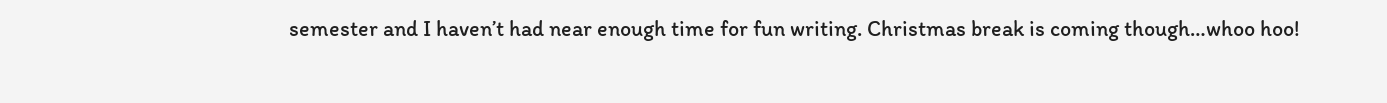semester and I haven’t had near enough time for fun writing. Christmas break is coming though…whoo hoo!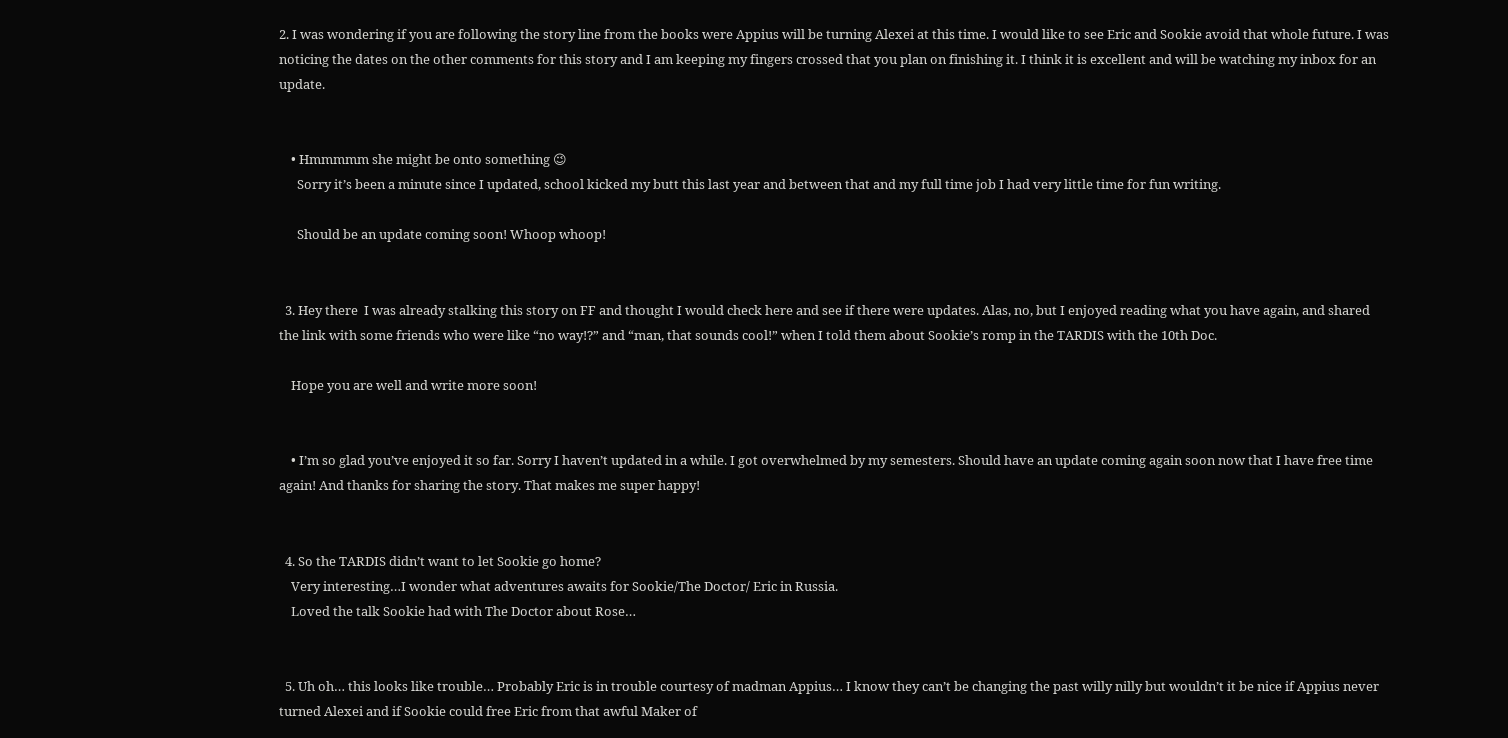2. I was wondering if you are following the story line from the books were Appius will be turning Alexei at this time. I would like to see Eric and Sookie avoid that whole future. I was noticing the dates on the other comments for this story and I am keeping my fingers crossed that you plan on finishing it. I think it is excellent and will be watching my inbox for an update.


    • Hmmmmm she might be onto something 😉
      Sorry it’s been a minute since I updated, school kicked my butt this last year and between that and my full time job I had very little time for fun writing.

      Should be an update coming soon! Whoop whoop!


  3. Hey there  I was already stalking this story on FF and thought I would check here and see if there were updates. Alas, no, but I enjoyed reading what you have again, and shared the link with some friends who were like “no way!?” and “man, that sounds cool!” when I told them about Sookie’s romp in the TARDIS with the 10th Doc.

    Hope you are well and write more soon!


    • I’m so glad you’ve enjoyed it so far. Sorry I haven’t updated in a while. I got overwhelmed by my semesters. Should have an update coming again soon now that I have free time again! And thanks for sharing the story. That makes me super happy!


  4. So the TARDIS didn’t want to let Sookie go home?
    Very interesting…I wonder what adventures awaits for Sookie/The Doctor/ Eric in Russia.
    Loved the talk Sookie had with The Doctor about Rose…


  5. Uh oh… this looks like trouble… Probably Eric is in trouble courtesy of madman Appius… I know they can’t be changing the past willy nilly but wouldn’t it be nice if Appius never turned Alexei and if Sookie could free Eric from that awful Maker of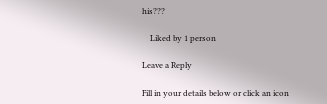his???

    Liked by 1 person

Leave a Reply

Fill in your details below or click an icon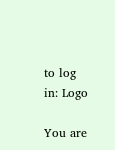to log in: Logo

You are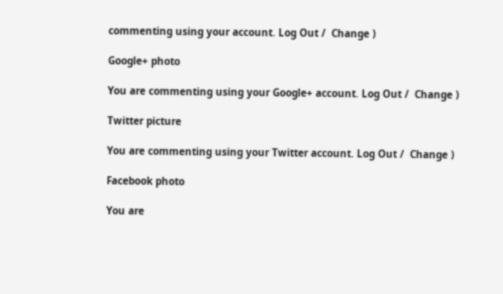commenting using your account. Log Out /  Change )

Google+ photo

You are commenting using your Google+ account. Log Out /  Change )

Twitter picture

You are commenting using your Twitter account. Log Out /  Change )

Facebook photo

You are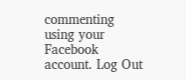commenting using your Facebook account. Log Out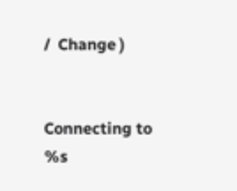/  Change )


Connecting to %s